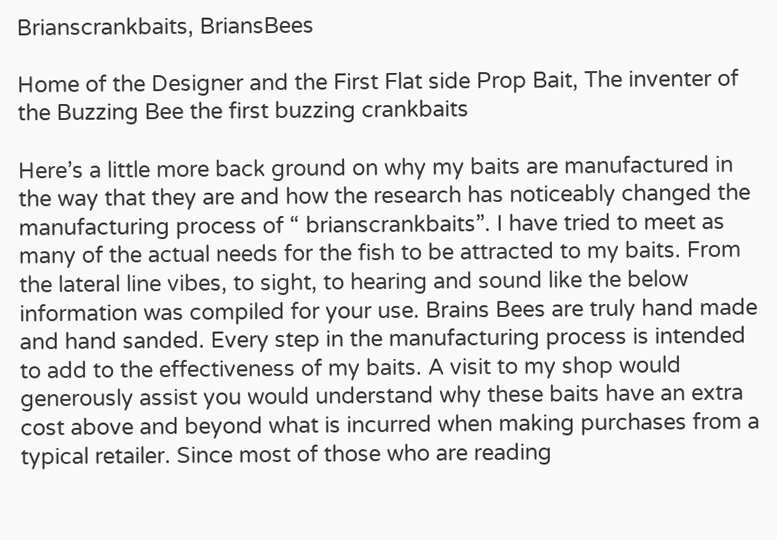Brianscrankbaits, BriansBees

Home of the Designer and the First Flat side Prop Bait, The inventer of the Buzzing Bee the first buzzing crankbaits

Here’s a little more back ground on why my baits are manufactured in the way that they are and how the research has noticeably changed the manufacturing process of “ brianscrankbaits”. I have tried to meet as many of the actual needs for the fish to be attracted to my baits. From the lateral line vibes, to sight, to hearing and sound like the below information was compiled for your use. Brains Bees are truly hand made and hand sanded. Every step in the manufacturing process is intended to add to the effectiveness of my baits. A visit to my shop would generously assist you would understand why these baits have an extra cost above and beyond what is incurred when making purchases from a typical retailer. Since most of those who are reading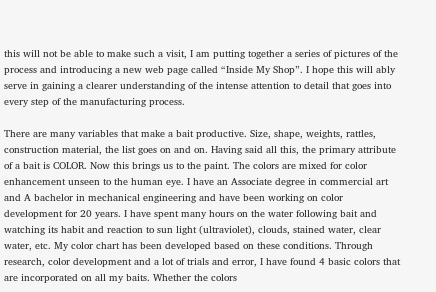this will not be able to make such a visit, I am putting together a series of pictures of the process and introducing a new web page called “Inside My Shop”. I hope this will ably serve in gaining a clearer understanding of the intense attention to detail that goes into every step of the manufacturing process.

There are many variables that make a bait productive. Size, shape, weights, rattles, construction material, the list goes on and on. Having said all this, the primary attribute of a bait is COLOR. Now this brings us to the paint. The colors are mixed for color enhancement unseen to the human eye. I have an Associate degree in commercial art and A bachelor in mechanical engineering and have been working on color development for 20 years. I have spent many hours on the water following bait and watching its habit and reaction to sun light (ultraviolet), clouds, stained water, clear water, etc. My color chart has been developed based on these conditions. Through research, color development and a lot of trials and error, I have found 4 basic colors that are incorporated on all my baits. Whether the colors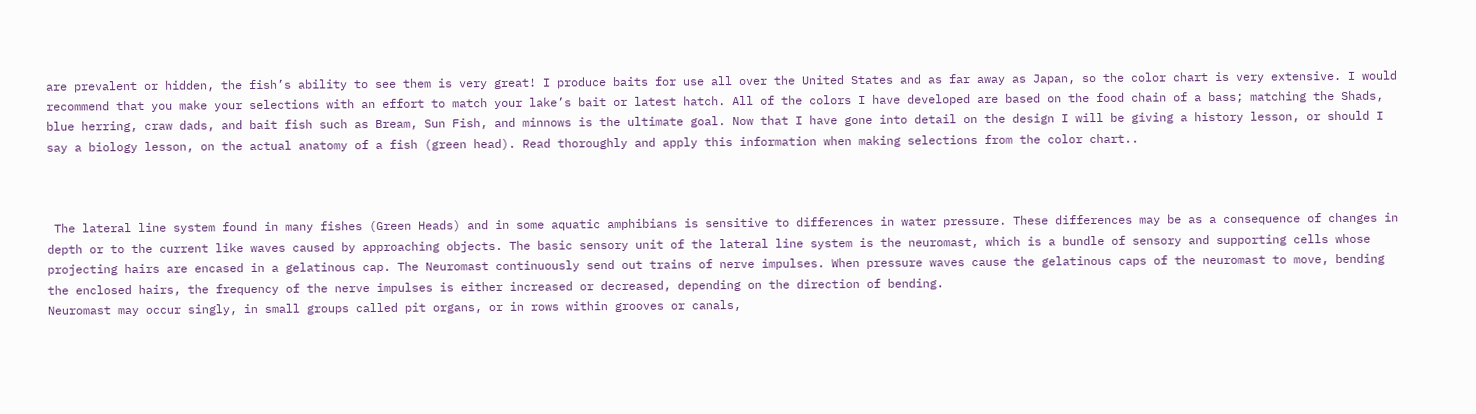are prevalent or hidden, the fish’s ability to see them is very great! I produce baits for use all over the United States and as far away as Japan, so the color chart is very extensive. I would recommend that you make your selections with an effort to match your lake’s bait or latest hatch. All of the colors I have developed are based on the food chain of a bass; matching the Shads, blue herring, craw dads, and bait fish such as Bream, Sun Fish, and minnows is the ultimate goal. Now that I have gone into detail on the design I will be giving a history lesson, or should I say a biology lesson, on the actual anatomy of a fish (green head). Read thoroughly and apply this information when making selections from the color chart..



 The lateral line system found in many fishes (Green Heads) and in some aquatic amphibians is sensitive to differences in water pressure. These differences may be as a consequence of changes in depth or to the current like waves caused by approaching objects. The basic sensory unit of the lateral line system is the neuromast, which is a bundle of sensory and supporting cells whose projecting hairs are encased in a gelatinous cap. The Neuromast continuously send out trains of nerve impulses. When pressure waves cause the gelatinous caps of the neuromast to move, bending the enclosed hairs, the frequency of the nerve impulses is either increased or decreased, depending on the direction of bending.
Neuromast may occur singly, in small groups called pit organs, or in rows within grooves or canals,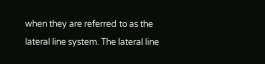when they are referred to as the lateral line system. The lateral line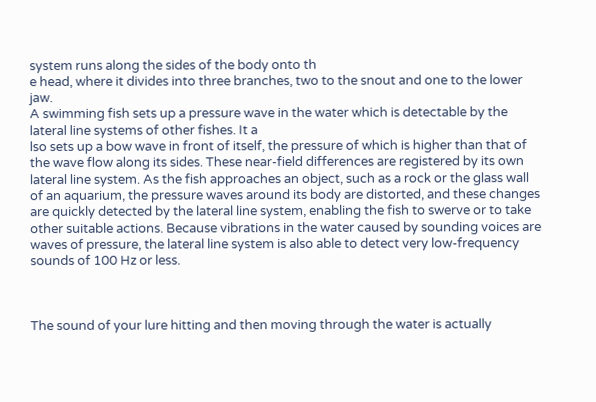system runs along the sides of the body onto th
e head, where it divides into three branches, two to the snout and one to the lower jaw.
A swimming fish sets up a pressure wave in the water which is detectable by the lateral line systems of other fishes. It a
lso sets up a bow wave in front of itself, the pressure of which is higher than that of the wave flow along its sides. These near-field differences are registered by its own lateral line system. As the fish approaches an object, such as a rock or the glass wall of an aquarium, the pressure waves around its body are distorted, and these changes are quickly detected by the lateral line system, enabling the fish to swerve or to take other suitable actions. Because vibrations in the water caused by sounding voices are waves of pressure, the lateral line system is also able to detect very low-frequency sounds of 100 Hz or less.



The sound of your lure hitting and then moving through the water is actually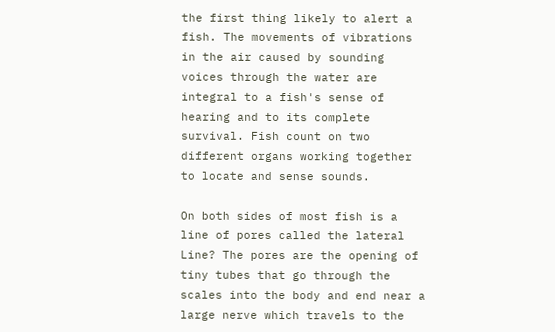the first thing likely to alert a fish. The movements of vibrations in the air caused by sounding voices through the water are integral to a fish's sense of hearing and to its complete survival. Fish count on two different organs working together to locate and sense sounds.

On both sides of most fish is a line of pores called the lateral Line? The pores are the opening of tiny tubes that go through the scales into the body and end near a large nerve which travels to the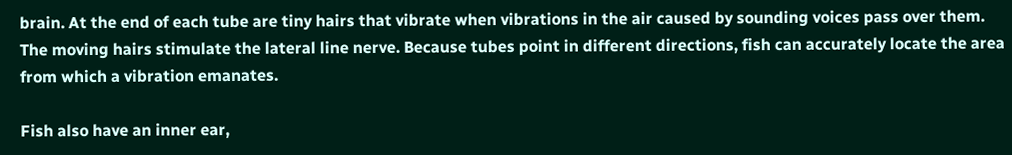brain. At the end of each tube are tiny hairs that vibrate when vibrations in the air caused by sounding voices pass over them. The moving hairs stimulate the lateral line nerve. Because tubes point in different directions, fish can accurately locate the area from which a vibration emanates.

Fish also have an inner ear,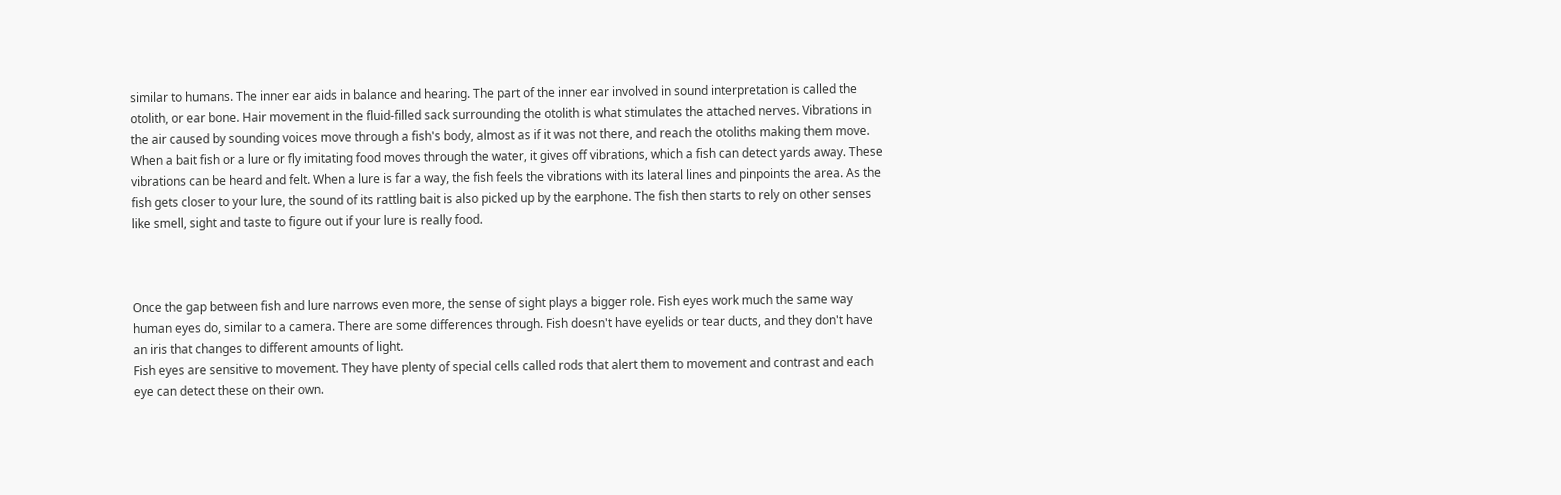similar to humans. The inner ear aids in balance and hearing. The part of the inner ear involved in sound interpretation is called the otolith, or ear bone. Hair movement in the fluid-filled sack surrounding the otolith is what stimulates the attached nerves. Vibrations in the air caused by sounding voices move through a fish's body, almost as if it was not there, and reach the otoliths making them move. When a bait fish or a lure or fly imitating food moves through the water, it gives off vibrations, which a fish can detect yards away. These vibrations can be heard and felt. When a lure is far a way, the fish feels the vibrations with its lateral lines and pinpoints the area. As the fish gets closer to your lure, the sound of its rattling bait is also picked up by the earphone. The fish then starts to rely on other senses like smell, sight and taste to figure out if your lure is really food.



Once the gap between fish and lure narrows even more, the sense of sight plays a bigger role. Fish eyes work much the same way human eyes do, similar to a camera. There are some differences through. Fish doesn't have eyelids or tear ducts, and they don't have an iris that changes to different amounts of light.
Fish eyes are sensitive to movement. They have plenty of special cells called rods that alert them to movement and contrast and each eye can detect these on their own.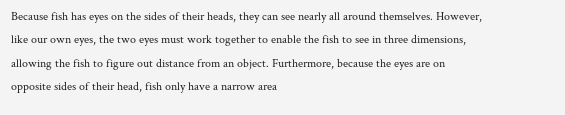Because fish has eyes on the sides of their heads, they can see nearly all around themselves. However, like our own eyes, the two eyes must work together to enable the fish to see in three dimensions, allowing the fish to figure out distance from an object. Furthermore, because the eyes are on opposite sides of their head, fish only have a narrow area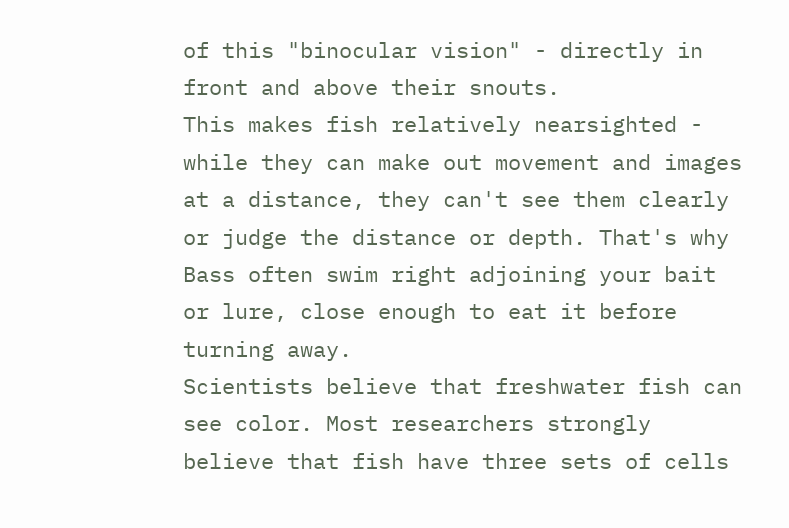of this "binocular vision" - directly in front and above their snouts.
This makes fish relatively nearsighted - while they can make out movement and images at a distance, they can't see them clearly or judge the distance or depth. That's why Bass often swim right adjoining your bait or lure, close enough to eat it before turning away.
Scientists believe that freshwater fish can see color. Most researchers strongly believe that fish have three sets of cells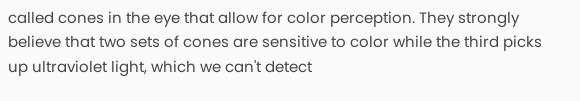called cones in the eye that allow for color perception. They strongly believe that two sets of cones are sensitive to color while the third picks up ultraviolet light, which we can't detect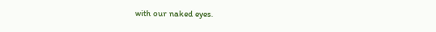with our naked eyes.